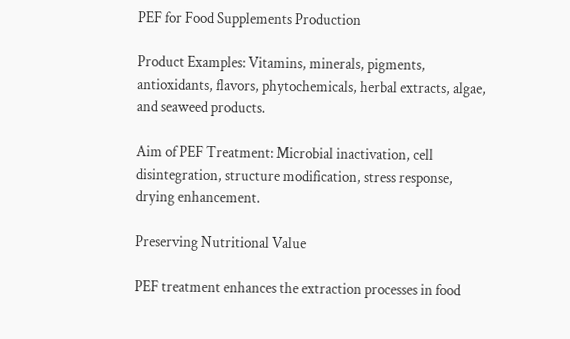PEF for Food Supplements Production

Product Examples: Vitamins, minerals, pigments, antioxidants, flavors, phytochemicals, herbal extracts, algae, and seaweed products.

Aim of PEF Treatment: Microbial inactivation, cell disintegration, structure modification, stress response, drying enhancement.

Preserving Nutritional Value

PEF treatment enhances the extraction processes in food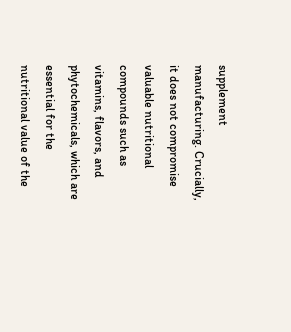supplement manufacturing. Crucially, it does not compromise valuable nutritional compounds such as vitamins, flavors, and phytochemicals, which are essential for the nutritional value of the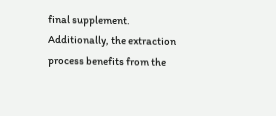final supplement. Additionally, the extraction process benefits from the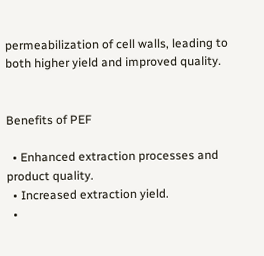permeabilization of cell walls, leading to both higher yield and improved quality.


Benefits of PEF

  • Enhanced extraction processes and product quality.
  • Increased extraction yield.
  •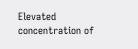Elevated concentration of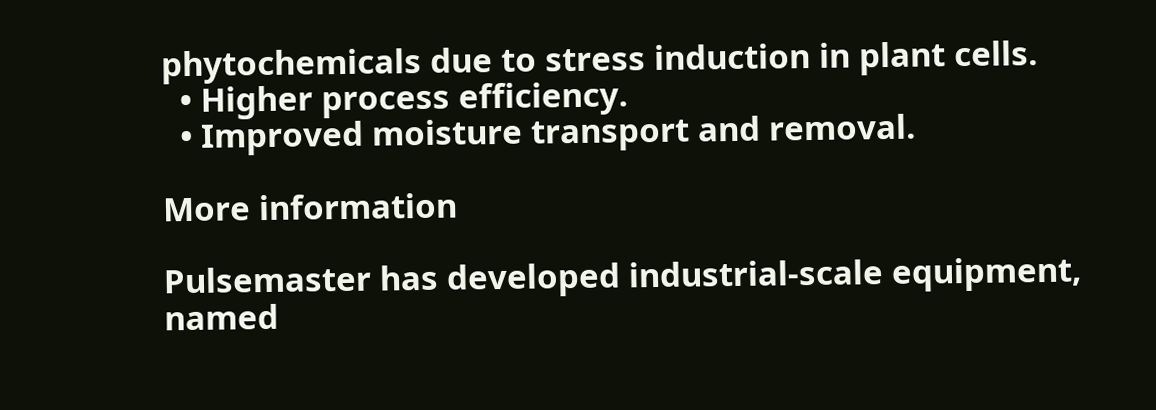phytochemicals due to stress induction in plant cells.
  • Higher process efficiency.
  • Improved moisture transport and removal.

More information

Pulsemaster has developed industrial-scale equipment, named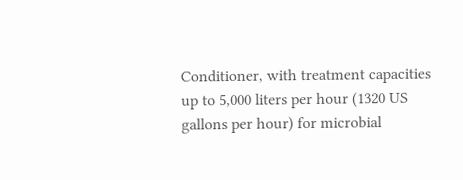Conditioner, with treatment capacities up to 5,000 liters per hour (1320 US gallons per hour) for microbial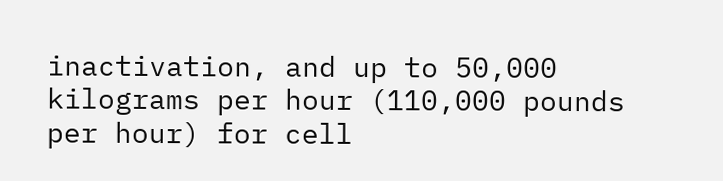inactivation, and up to 50,000 kilograms per hour (110,000 pounds per hour) for cell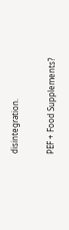disintegration.

PEF + Food Supplements?